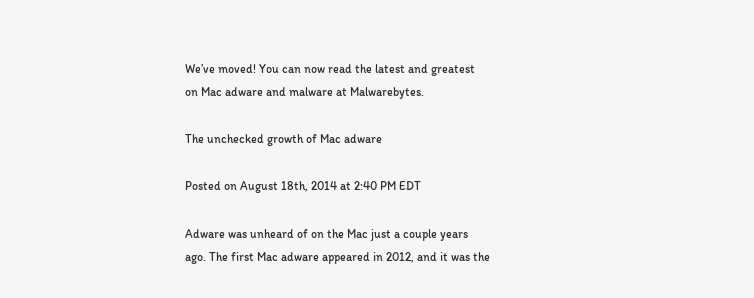We’ve moved! You can now read the latest and greatest on Mac adware and malware at Malwarebytes.

The unchecked growth of Mac adware

Posted on August 18th, 2014 at 2:40 PM EDT

Adware was unheard of on the Mac just a couple years ago. The first Mac adware appeared in 2012, and it was the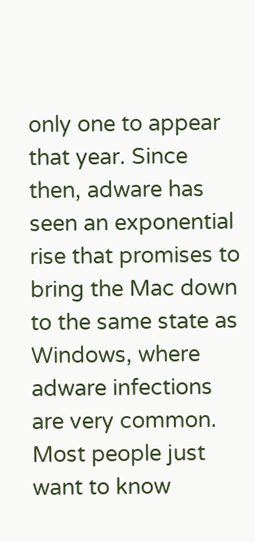only one to appear that year. Since then, adware has seen an exponential rise that promises to bring the Mac down to the same state as Windows, where adware infections are very common. Most people just want to know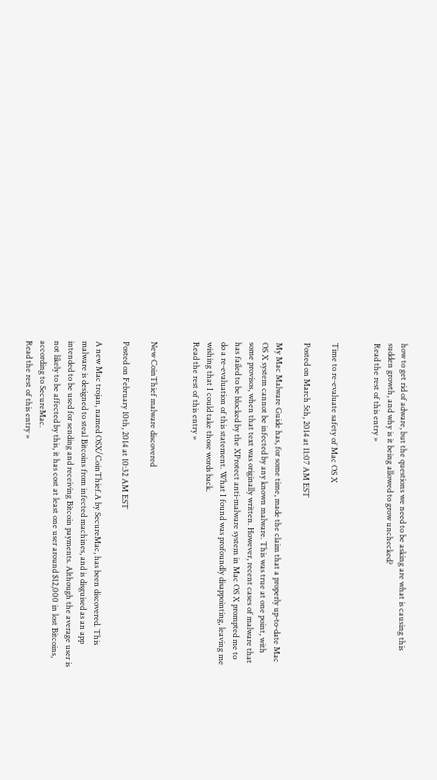how to get rid of adware, but the questions we need to be asking are what is causing this sudden growth, and why is it being allowed to grow unchecked?
Read the rest of this entry »


Time to re-evaluate safety of Mac OS X

Posted on March 5th, 2014 at 11:07 AM EST

My Mac Malware Guide has, for some time, made the claim that a properly up-to-date Mac OS X system cannot be infected by any known malware. This was true at one point, with some provisos, when that text was originally written. However, recent cases of malware that has failed to be blocked by the XProtect anti-malware system in Mac OS X prompted me to do a re-evaluation of this statement. What I found was profoundly disappointing, leaving me wishing that I could take those words back.
Read the rest of this entry »


New CoinThief malware discovered

Posted on February 10th, 2014 at 10:32 AM EST

A new Mac trojan, named OSX/CoinThief.A by SecureMac, has been discovered. This malware is designed to steal Bitcoins from infected machines, and is disguised as an app intended to be used for sending and receiving Bitcoin payments. Although the average user is not likely to be affected by this, it has cost at least one user around $12,000 in lost Bitcoins, according to SecureMac.
Read the rest of this entry »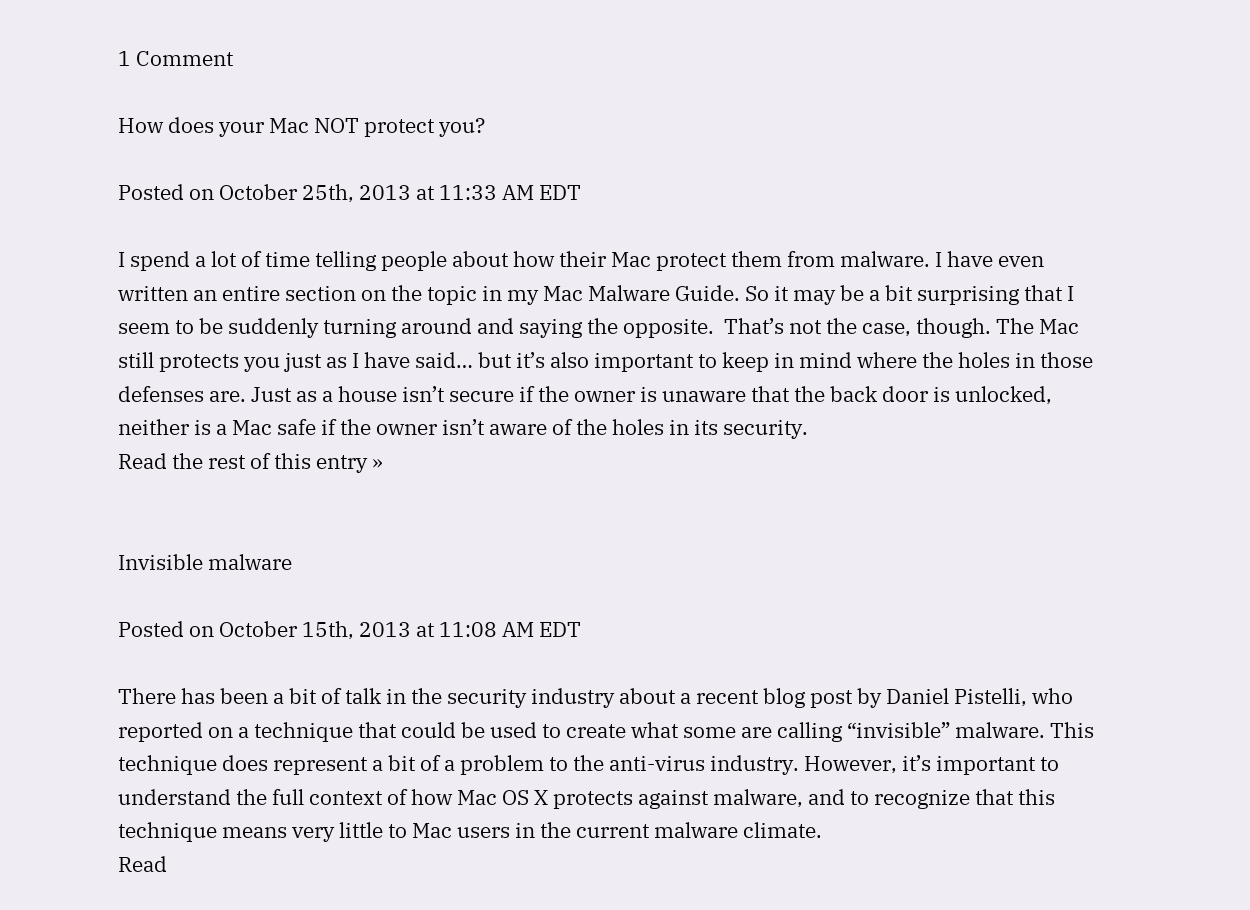1 Comment

How does your Mac NOT protect you?

Posted on October 25th, 2013 at 11:33 AM EDT

I spend a lot of time telling people about how their Mac protect them from malware. I have even written an entire section on the topic in my Mac Malware Guide. So it may be a bit surprising that I seem to be suddenly turning around and saying the opposite.  That’s not the case, though. The Mac still protects you just as I have said… but it’s also important to keep in mind where the holes in those defenses are. Just as a house isn’t secure if the owner is unaware that the back door is unlocked, neither is a Mac safe if the owner isn’t aware of the holes in its security.
Read the rest of this entry »


Invisible malware

Posted on October 15th, 2013 at 11:08 AM EDT

There has been a bit of talk in the security industry about a recent blog post by Daniel Pistelli, who reported on a technique that could be used to create what some are calling “invisible” malware. This technique does represent a bit of a problem to the anti-virus industry. However, it’s important to understand the full context of how Mac OS X protects against malware, and to recognize that this technique means very little to Mac users in the current malware climate.
Read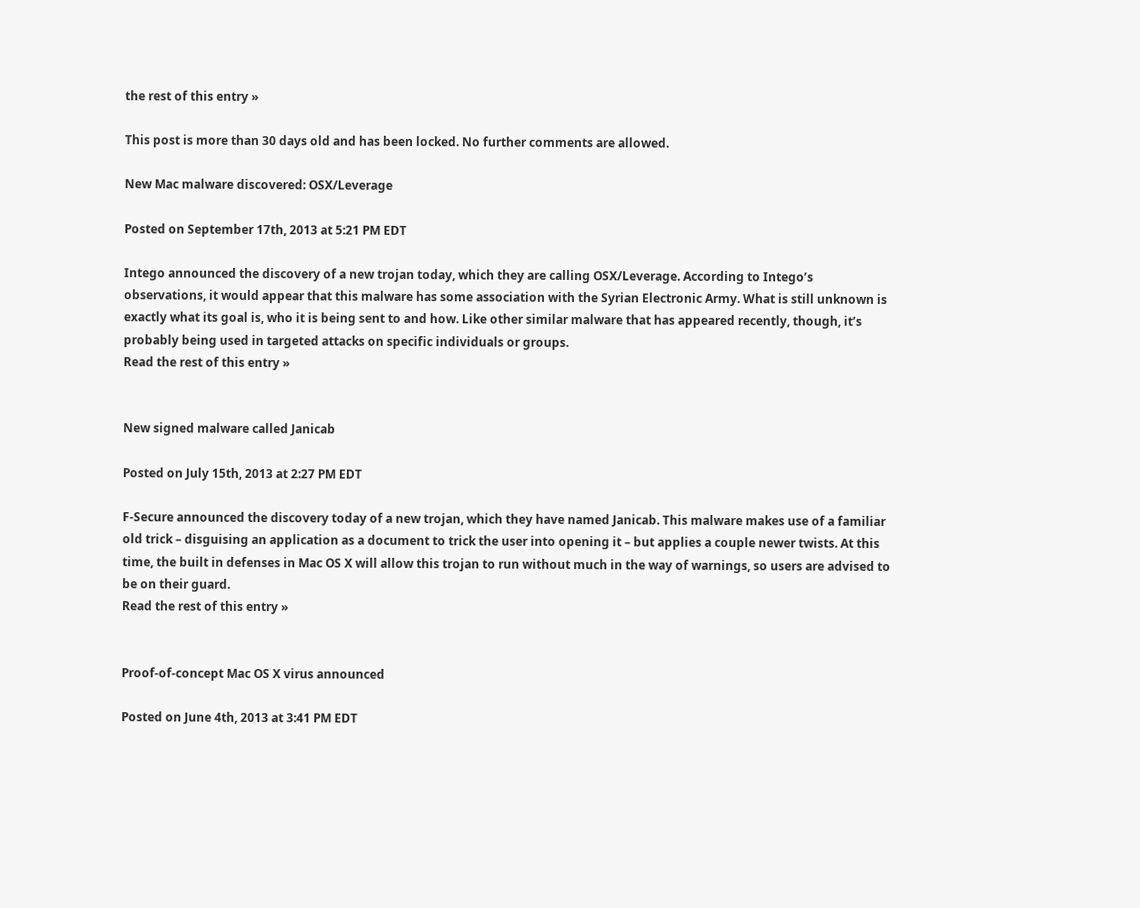the rest of this entry »

This post is more than 30 days old and has been locked. No further comments are allowed.

New Mac malware discovered: OSX/Leverage

Posted on September 17th, 2013 at 5:21 PM EDT

Intego announced the discovery of a new trojan today, which they are calling OSX/Leverage. According to Intego’s observations, it would appear that this malware has some association with the Syrian Electronic Army. What is still unknown is exactly what its goal is, who it is being sent to and how. Like other similar malware that has appeared recently, though, it’s probably being used in targeted attacks on specific individuals or groups.
Read the rest of this entry »


New signed malware called Janicab

Posted on July 15th, 2013 at 2:27 PM EDT

F-Secure announced the discovery today of a new trojan, which they have named Janicab. This malware makes use of a familiar old trick – disguising an application as a document to trick the user into opening it – but applies a couple newer twists. At this time, the built in defenses in Mac OS X will allow this trojan to run without much in the way of warnings, so users are advised to be on their guard.
Read the rest of this entry »


Proof-of-concept Mac OS X virus announced

Posted on June 4th, 2013 at 3:41 PM EDT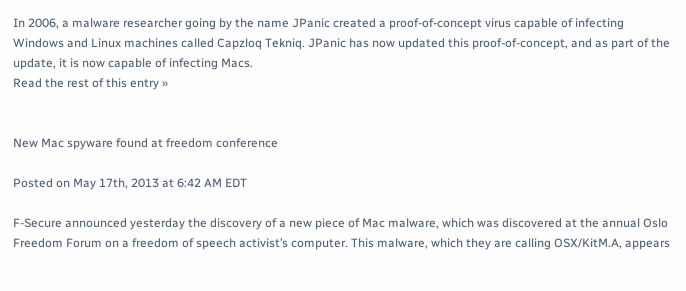In 2006, a malware researcher going by the name JPanic created a proof-of-concept virus capable of infecting Windows and Linux machines called Capzloq Tekniq. JPanic has now updated this proof-of-concept, and as part of the update, it is now capable of infecting Macs.
Read the rest of this entry »


New Mac spyware found at freedom conference

Posted on May 17th, 2013 at 6:42 AM EDT

F-Secure announced yesterday the discovery of a new piece of Mac malware, which was discovered at the annual Oslo Freedom Forum on a freedom of speech activist’s computer. This malware, which they are calling OSX/KitM.A, appears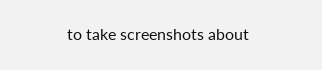to take screenshots about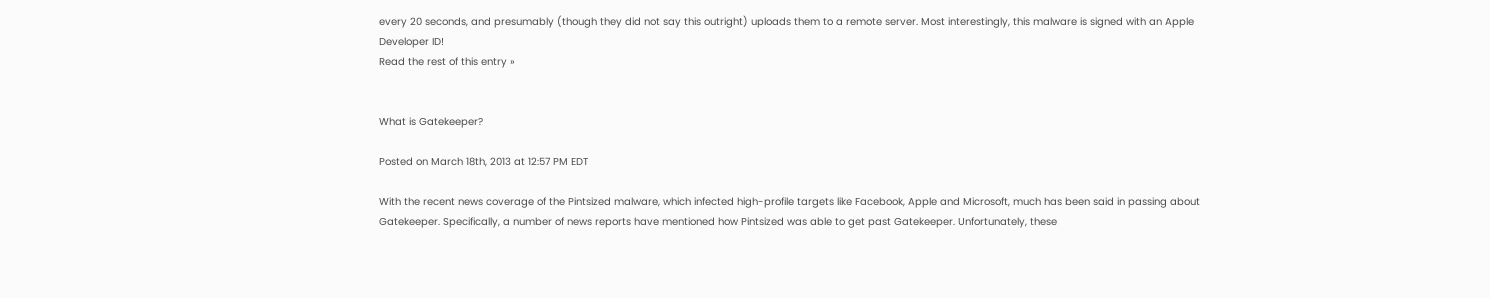every 20 seconds, and presumably (though they did not say this outright) uploads them to a remote server. Most interestingly, this malware is signed with an Apple Developer ID!
Read the rest of this entry »


What is Gatekeeper?

Posted on March 18th, 2013 at 12:57 PM EDT

With the recent news coverage of the Pintsized malware, which infected high-profile targets like Facebook, Apple and Microsoft, much has been said in passing about Gatekeeper. Specifically, a number of news reports have mentioned how Pintsized was able to get past Gatekeeper. Unfortunately, these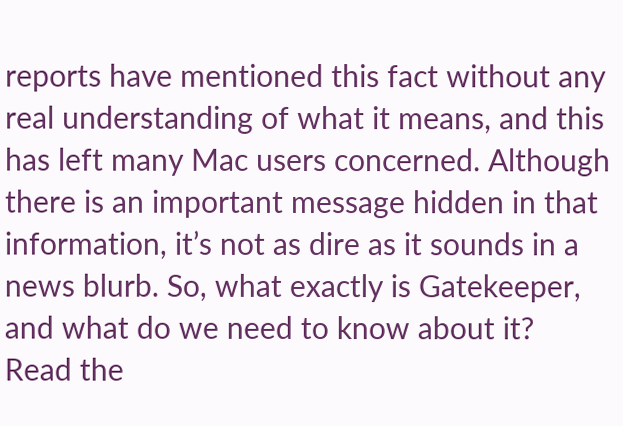reports have mentioned this fact without any real understanding of what it means, and this has left many Mac users concerned. Although there is an important message hidden in that information, it’s not as dire as it sounds in a news blurb. So, what exactly is Gatekeeper, and what do we need to know about it?
Read the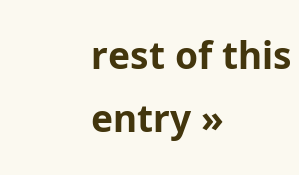rest of this entry »